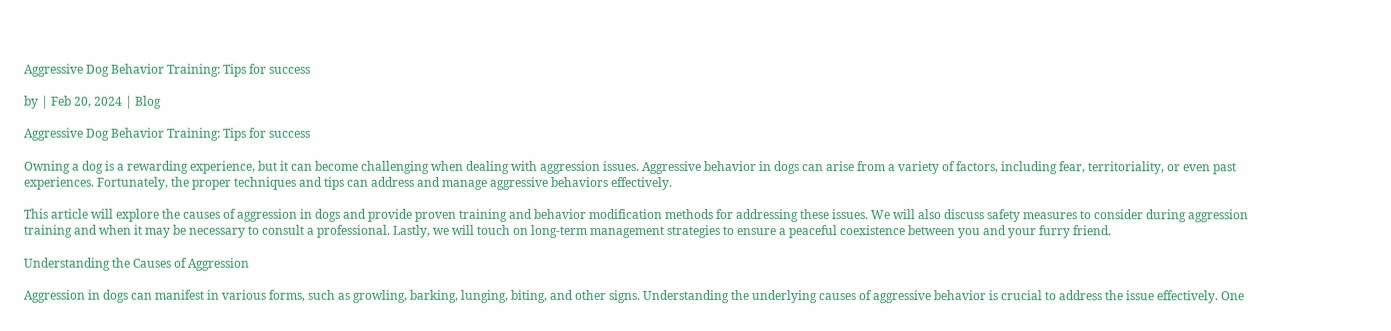Aggressive Dog Behavior Training: Tips for success

by | Feb 20, 2024 | Blog

Aggressive Dog Behavior Training: Tips for success

Owning a dog is a rewarding experience, but it can become challenging when dealing with aggression issues. Aggressive behavior in dogs can arise from a variety of factors, including fear, territoriality, or even past experiences. Fortunately, the proper techniques and tips can address and manage aggressive behaviors effectively.

This article will explore the causes of aggression in dogs and provide proven training and behavior modification methods for addressing these issues. We will also discuss safety measures to consider during aggression training and when it may be necessary to consult a professional. Lastly, we will touch on long-term management strategies to ensure a peaceful coexistence between you and your furry friend.

Understanding the Causes of Aggression

Aggression in dogs can manifest in various forms, such as growling, barking, lunging, biting, and other signs. Understanding the underlying causes of aggressive behavior is crucial to address the issue effectively. One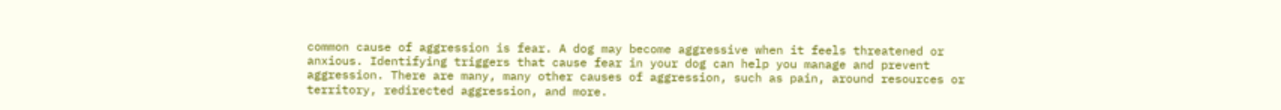common cause of aggression is fear. A dog may become aggressive when it feels threatened or anxious. Identifying triggers that cause fear in your dog can help you manage and prevent aggression. There are many, many other causes of aggression, such as pain, around resources or territory, redirected aggression, and more.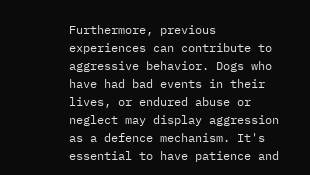Furthermore, previous experiences can contribute to aggressive behavior. Dogs who have had bad events in their lives, or endured abuse or neglect may display aggression as a defence mechanism. It's essential to have patience and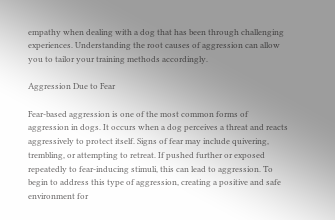empathy when dealing with a dog that has been through challenging experiences. Understanding the root causes of aggression can allow you to tailor your training methods accordingly.

Aggression Due to Fear

Fear-based aggression is one of the most common forms of aggression in dogs. It occurs when a dog perceives a threat and reacts aggressively to protect itself. Signs of fear may include quivering, trembling, or attempting to retreat. If pushed further or exposed repeatedly to fear-inducing stimuli, this can lead to aggression. To begin to address this type of aggression, creating a positive and safe environment for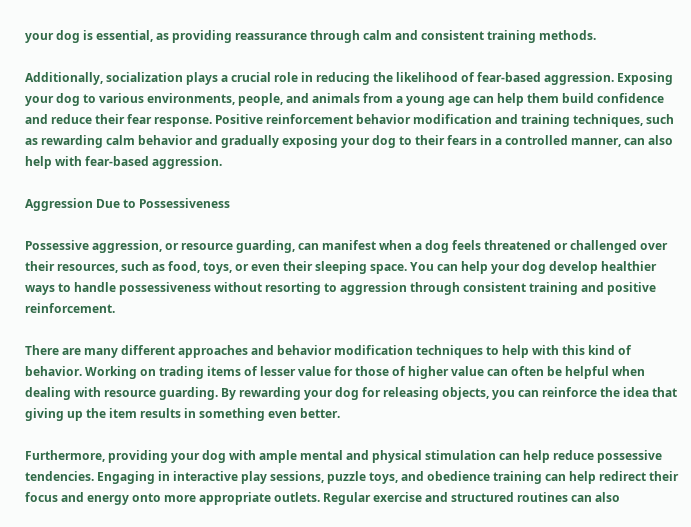your dog is essential, as providing reassurance through calm and consistent training methods.

Additionally, socialization plays a crucial role in reducing the likelihood of fear-based aggression. Exposing your dog to various environments, people, and animals from a young age can help them build confidence and reduce their fear response. Positive reinforcement behavior modification and training techniques, such as rewarding calm behavior and gradually exposing your dog to their fears in a controlled manner, can also help with fear-based aggression.

Aggression Due to Possessiveness

Possessive aggression, or resource guarding, can manifest when a dog feels threatened or challenged over their resources, such as food, toys, or even their sleeping space. You can help your dog develop healthier ways to handle possessiveness without resorting to aggression through consistent training and positive reinforcement.

There are many different approaches and behavior modification techniques to help with this kind of behavior. Working on trading items of lesser value for those of higher value can often be helpful when dealing with resource guarding. By rewarding your dog for releasing objects, you can reinforce the idea that giving up the item results in something even better.

Furthermore, providing your dog with ample mental and physical stimulation can help reduce possessive tendencies. Engaging in interactive play sessions, puzzle toys, and obedience training can help redirect their focus and energy onto more appropriate outlets. Regular exercise and structured routines can also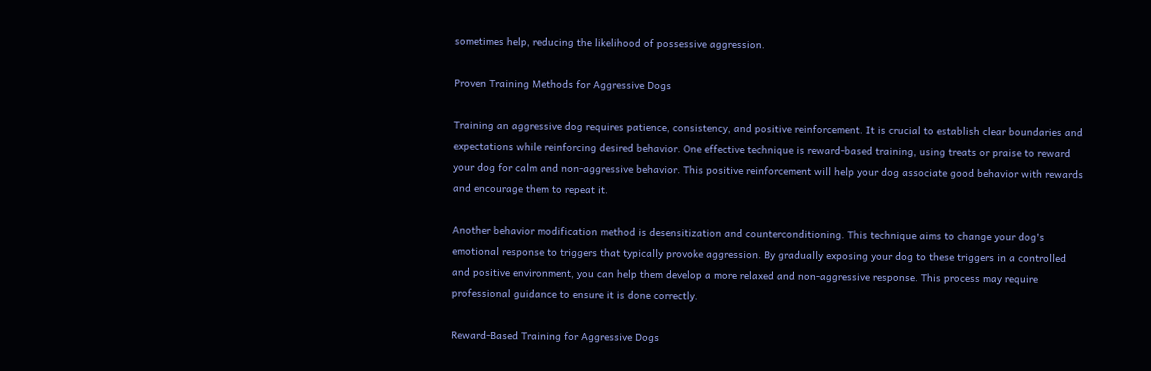sometimes help, reducing the likelihood of possessive aggression.

Proven Training Methods for Aggressive Dogs

Training an aggressive dog requires patience, consistency, and positive reinforcement. It is crucial to establish clear boundaries and expectations while reinforcing desired behavior. One effective technique is reward-based training, using treats or praise to reward your dog for calm and non-aggressive behavior. This positive reinforcement will help your dog associate good behavior with rewards and encourage them to repeat it.

Another behavior modification method is desensitization and counterconditioning. This technique aims to change your dog's emotional response to triggers that typically provoke aggression. By gradually exposing your dog to these triggers in a controlled and positive environment, you can help them develop a more relaxed and non-aggressive response. This process may require professional guidance to ensure it is done correctly.

Reward-Based Training for Aggressive Dogs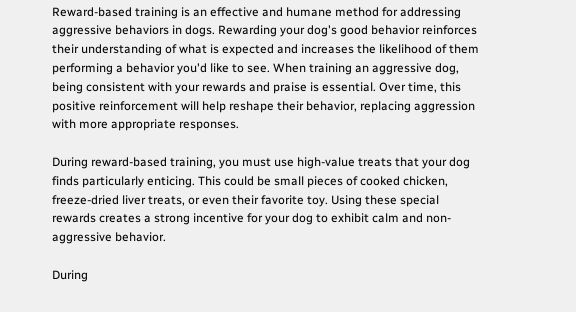Reward-based training is an effective and humane method for addressing aggressive behaviors in dogs. Rewarding your dog's good behavior reinforces their understanding of what is expected and increases the likelihood of them performing a behavior you'd like to see. When training an aggressive dog, being consistent with your rewards and praise is essential. Over time, this positive reinforcement will help reshape their behavior, replacing aggression with more appropriate responses.

During reward-based training, you must use high-value treats that your dog finds particularly enticing. This could be small pieces of cooked chicken, freeze-dried liver treats, or even their favorite toy. Using these special rewards creates a strong incentive for your dog to exhibit calm and non-aggressive behavior.

During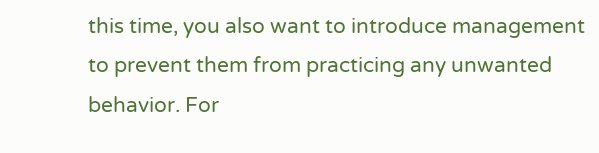this time, you also want to introduce management to prevent them from practicing any unwanted behavior. For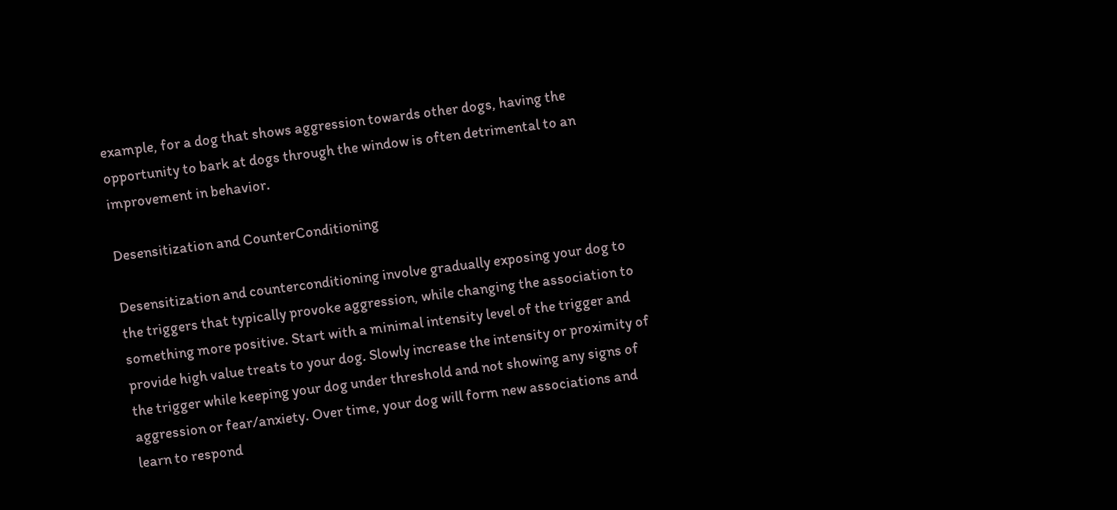example, for a dog that shows aggression towards other dogs, having the opportunity to bark at dogs through the window is often detrimental to an improvement in behavior.

Desensitization and CounterConditioning

Desensitization and counterconditioning involve gradually exposing your dog to the triggers that typically provoke aggression, while changing the association to something more positive. Start with a minimal intensity level of the trigger and provide high value treats to your dog. Slowly increase the intensity or proximity of the trigger while keeping your dog under threshold and not showing any signs of aggression or fear/anxiety. Over time, your dog will form new associations and learn to respond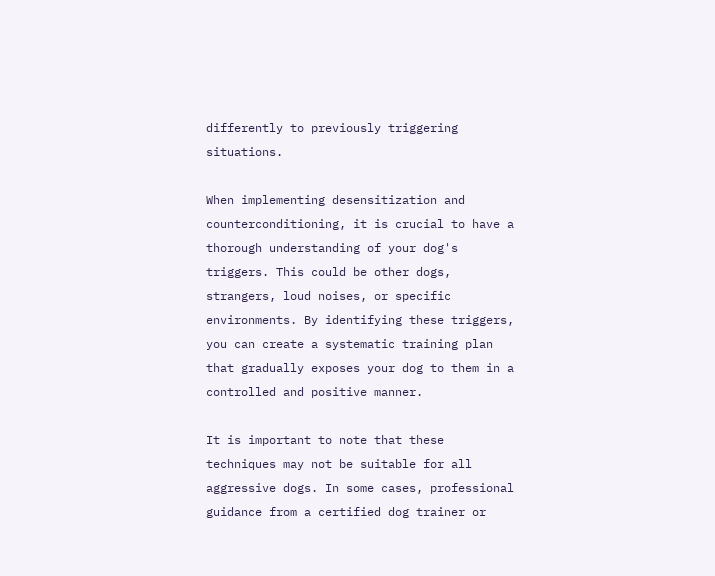differently to previously triggering situations.

When implementing desensitization and counterconditioning, it is crucial to have a thorough understanding of your dog's triggers. This could be other dogs, strangers, loud noises, or specific environments. By identifying these triggers, you can create a systematic training plan that gradually exposes your dog to them in a controlled and positive manner.

It is important to note that these techniques may not be suitable for all aggressive dogs. In some cases, professional guidance from a certified dog trainer or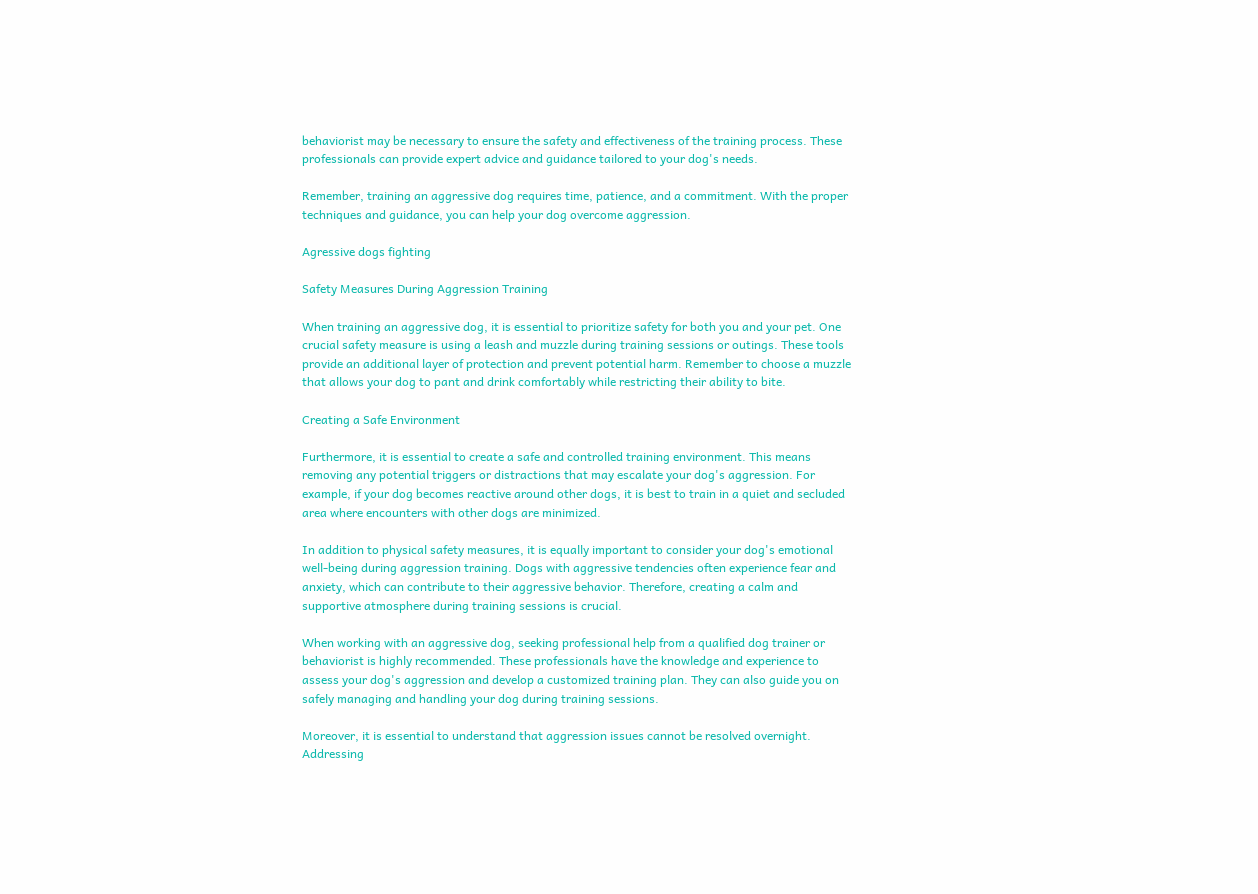behaviorist may be necessary to ensure the safety and effectiveness of the training process. These professionals can provide expert advice and guidance tailored to your dog's needs.

Remember, training an aggressive dog requires time, patience, and a commitment. With the proper techniques and guidance, you can help your dog overcome aggression.

Agressive dogs fighting

Safety Measures During Aggression Training

When training an aggressive dog, it is essential to prioritize safety for both you and your pet. One crucial safety measure is using a leash and muzzle during training sessions or outings. These tools provide an additional layer of protection and prevent potential harm. Remember to choose a muzzle that allows your dog to pant and drink comfortably while restricting their ability to bite.

Creating a Safe Environment

Furthermore, it is essential to create a safe and controlled training environment. This means removing any potential triggers or distractions that may escalate your dog's aggression. For example, if your dog becomes reactive around other dogs, it is best to train in a quiet and secluded area where encounters with other dogs are minimized.

In addition to physical safety measures, it is equally important to consider your dog's emotional well-being during aggression training. Dogs with aggressive tendencies often experience fear and anxiety, which can contribute to their aggressive behavior. Therefore, creating a calm and supportive atmosphere during training sessions is crucial.

When working with an aggressive dog, seeking professional help from a qualified dog trainer or behaviorist is highly recommended. These professionals have the knowledge and experience to assess your dog's aggression and develop a customized training plan. They can also guide you on safely managing and handling your dog during training sessions.

Moreover, it is essential to understand that aggression issues cannot be resolved overnight. Addressing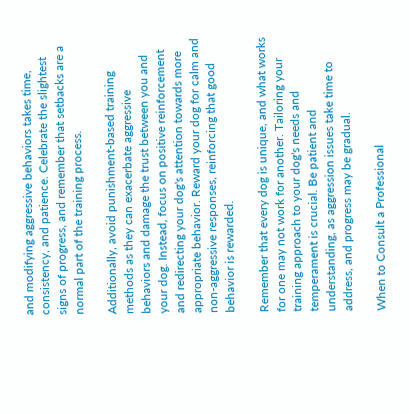and modifying aggressive behaviors takes time, consistency, and patience. Celebrate the slightest signs of progress, and remember that setbacks are a normal part of the training process.

Additionally, avoid punishment-based training methods as they can exacerbate aggressive behaviors and damage the trust between you and your dog. Instead, focus on positive reinforcement and redirecting your dog's attention towards more appropriate behavior. Reward your dog for calm and non-aggressive responses, reinforcing that good behavior is rewarded.

Remember that every dog is unique, and what works for one may not work for another. Tailoring your training approach to your dog's needs and temperament is crucial. Be patient and understanding, as aggression issues take time to address, and progress may be gradual.

When to Consult a Professional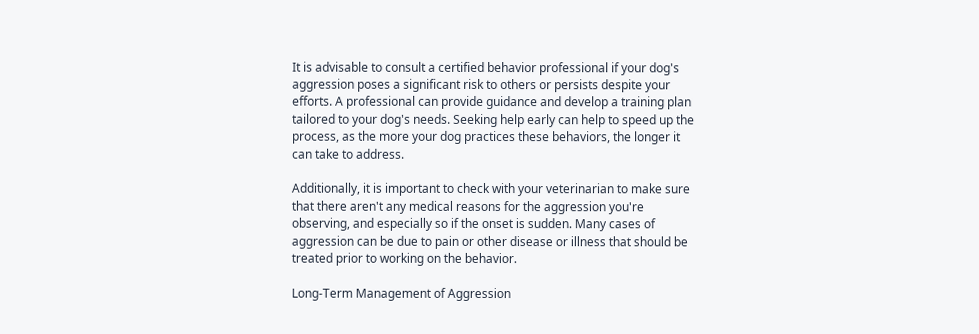It is advisable to consult a certified behavior professional if your dog's aggression poses a significant risk to others or persists despite your efforts. A professional can provide guidance and develop a training plan tailored to your dog's needs. Seeking help early can help to speed up the process, as the more your dog practices these behaviors, the longer it can take to address.

Additionally, it is important to check with your veterinarian to make sure that there aren't any medical reasons for the aggression you're observing, and especially so if the onset is sudden. Many cases of aggression can be due to pain or other disease or illness that should be treated prior to working on the behavior.

Long-Term Management of Aggression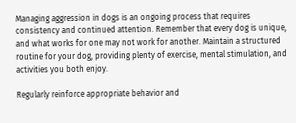Managing aggression in dogs is an ongoing process that requires consistency and continued attention. Remember that every dog is unique, and what works for one may not work for another. Maintain a structured routine for your dog, providing plenty of exercise, mental stimulation, and activities you both enjoy.

Regularly reinforce appropriate behavior and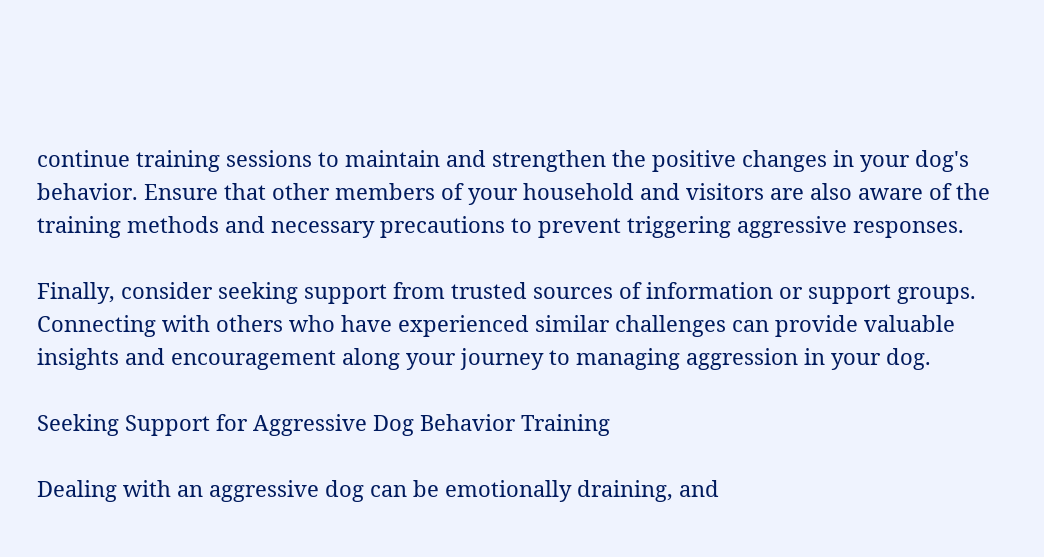continue training sessions to maintain and strengthen the positive changes in your dog's behavior. Ensure that other members of your household and visitors are also aware of the training methods and necessary precautions to prevent triggering aggressive responses.

Finally, consider seeking support from trusted sources of information or support groups. Connecting with others who have experienced similar challenges can provide valuable insights and encouragement along your journey to managing aggression in your dog.

Seeking Support for Aggressive Dog Behavior Training

Dealing with an aggressive dog can be emotionally draining, and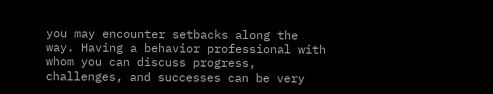you may encounter setbacks along the way. Having a behavior professional with whom you can discuss progress, challenges, and successes can be very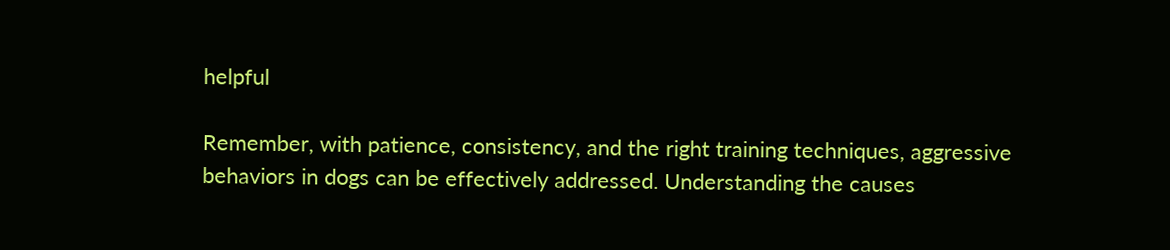helpful

Remember, with patience, consistency, and the right training techniques, aggressive behaviors in dogs can be effectively addressed. Understanding the causes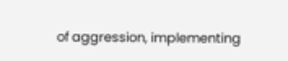of aggression, implementing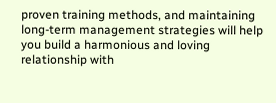proven training methods, and maintaining long-term management strategies will help you build a harmonious and loving relationship with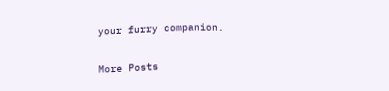your furry companion.

More Posts